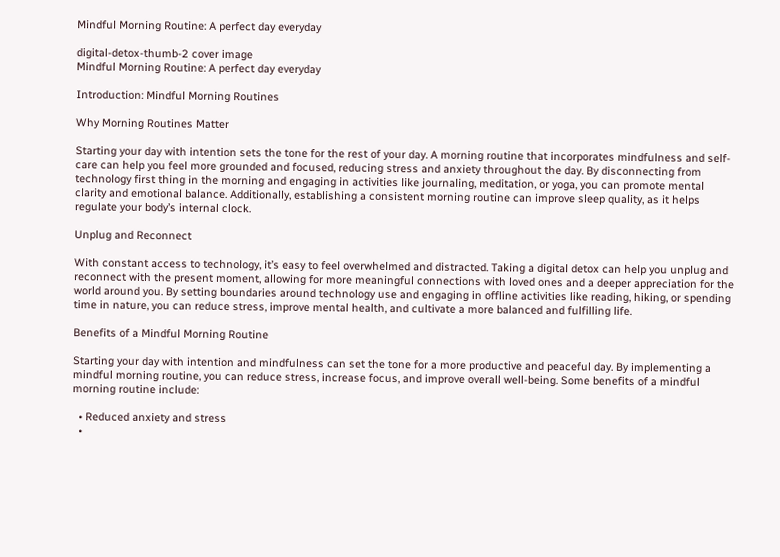Mindful Morning Routine: A perfect day everyday

digital-detox-thumb-2 cover image
Mindful Morning Routine: A perfect day everyday

Introduction: Mindful Morning Routines

Why Morning Routines Matter

Starting your day with intention sets the tone for the rest of your day. A morning routine that incorporates mindfulness and self-care can help you feel more grounded and focused, reducing stress and anxiety throughout the day. By disconnecting from technology first thing in the morning and engaging in activities like journaling, meditation, or yoga, you can promote mental clarity and emotional balance. Additionally, establishing a consistent morning routine can improve sleep quality, as it helps regulate your body’s internal clock.

Unplug and Reconnect

With constant access to technology, it’s easy to feel overwhelmed and distracted. Taking a digital detox can help you unplug and reconnect with the present moment, allowing for more meaningful connections with loved ones and a deeper appreciation for the world around you. By setting boundaries around technology use and engaging in offline activities like reading, hiking, or spending time in nature, you can reduce stress, improve mental health, and cultivate a more balanced and fulfilling life.

Benefits of a Mindful Morning Routine

Starting your day with intention and mindfulness can set the tone for a more productive and peaceful day. By implementing a mindful morning routine, you can reduce stress, increase focus, and improve overall well-being. Some benefits of a mindful morning routine include:

  • Reduced anxiety and stress
  •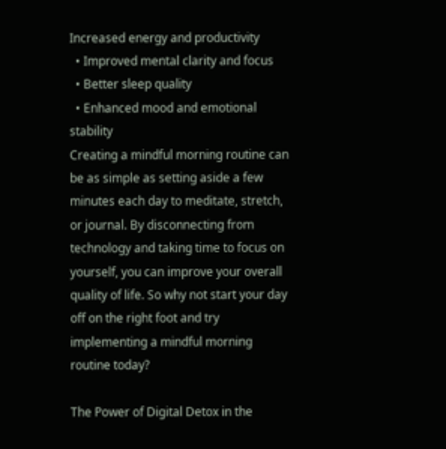Increased energy and productivity
  • Improved mental clarity and focus
  • Better sleep quality
  • Enhanced mood and emotional stability
Creating a mindful morning routine can be as simple as setting aside a few minutes each day to meditate, stretch, or journal. By disconnecting from technology and taking time to focus on yourself, you can improve your overall quality of life. So why not start your day off on the right foot and try implementing a mindful morning routine today?

The Power of Digital Detox in the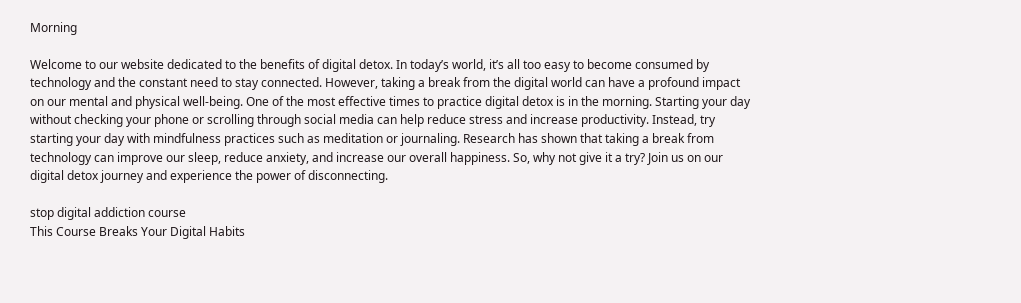Morning

Welcome to our website dedicated to the benefits of digital detox. In today’s world, it’s all too easy to become consumed by technology and the constant need to stay connected. However, taking a break from the digital world can have a profound impact on our mental and physical well-being. One of the most effective times to practice digital detox is in the morning. Starting your day without checking your phone or scrolling through social media can help reduce stress and increase productivity. Instead, try starting your day with mindfulness practices such as meditation or journaling. Research has shown that taking a break from technology can improve our sleep, reduce anxiety, and increase our overall happiness. So, why not give it a try? Join us on our digital detox journey and experience the power of disconnecting.

stop digital addiction course
This Course Breaks Your Digital Habits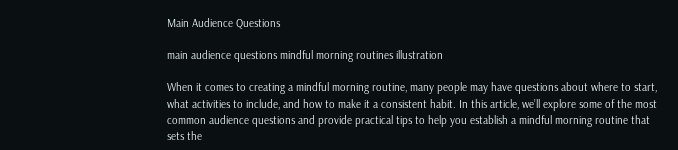Main Audience Questions

main audience questions mindful morning routines illustration

When it comes to creating a mindful morning routine, many people may have questions about where to start, what activities to include, and how to make it a consistent habit. In this article, we’ll explore some of the most common audience questions and provide practical tips to help you establish a mindful morning routine that sets the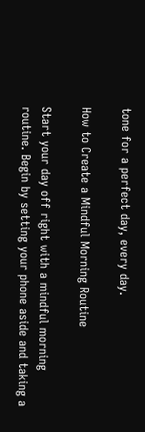tone for a perfect day, every day.

How to Create a Mindful Morning Routine

Start your day off right with a mindful morning routine. Begin by setting your phone aside and taking a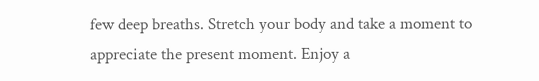few deep breaths. Stretch your body and take a moment to appreciate the present moment. Enjoy a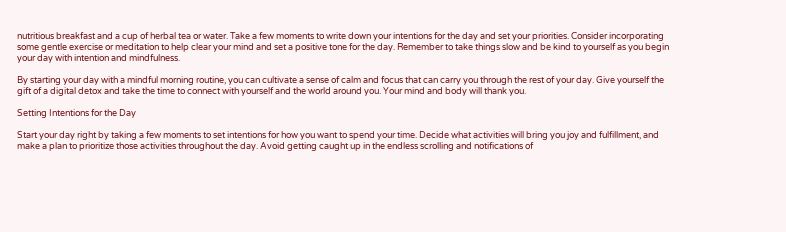nutritious breakfast and a cup of herbal tea or water. Take a few moments to write down your intentions for the day and set your priorities. Consider incorporating some gentle exercise or meditation to help clear your mind and set a positive tone for the day. Remember to take things slow and be kind to yourself as you begin your day with intention and mindfulness.

By starting your day with a mindful morning routine, you can cultivate a sense of calm and focus that can carry you through the rest of your day. Give yourself the gift of a digital detox and take the time to connect with yourself and the world around you. Your mind and body will thank you.

Setting Intentions for the Day

Start your day right by taking a few moments to set intentions for how you want to spend your time. Decide what activities will bring you joy and fulfillment, and make a plan to prioritize those activities throughout the day. Avoid getting caught up in the endless scrolling and notifications of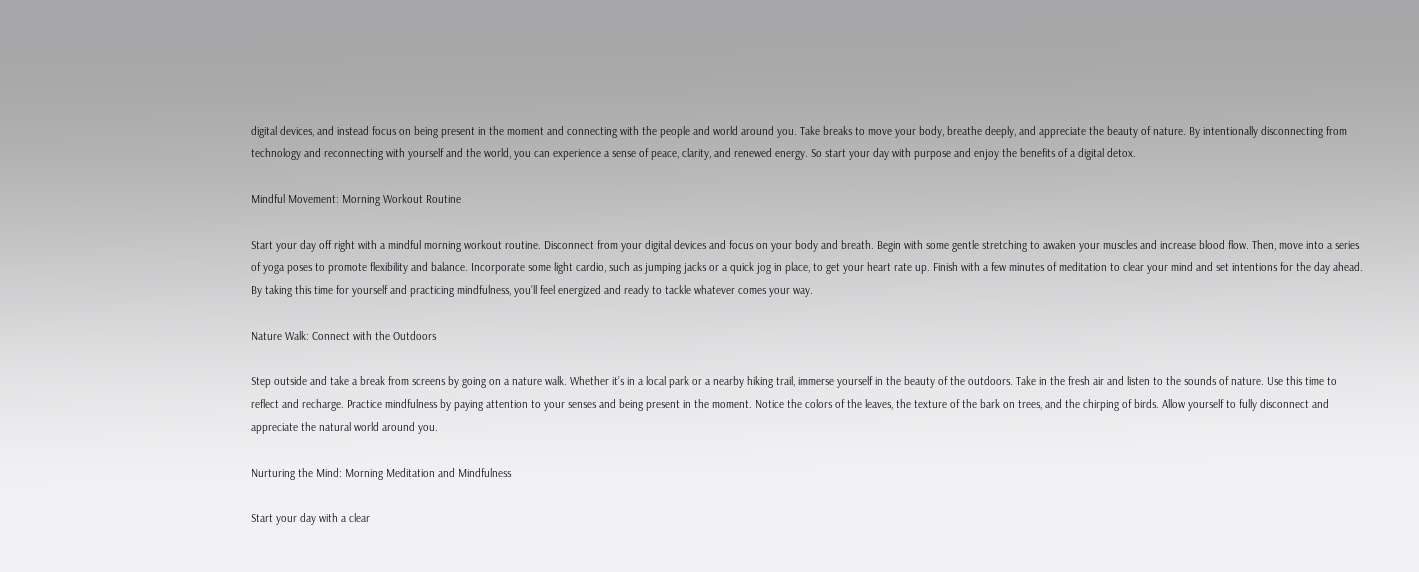digital devices, and instead focus on being present in the moment and connecting with the people and world around you. Take breaks to move your body, breathe deeply, and appreciate the beauty of nature. By intentionally disconnecting from technology and reconnecting with yourself and the world, you can experience a sense of peace, clarity, and renewed energy. So start your day with purpose and enjoy the benefits of a digital detox.

Mindful Movement: Morning Workout Routine

Start your day off right with a mindful morning workout routine. Disconnect from your digital devices and focus on your body and breath. Begin with some gentle stretching to awaken your muscles and increase blood flow. Then, move into a series of yoga poses to promote flexibility and balance. Incorporate some light cardio, such as jumping jacks or a quick jog in place, to get your heart rate up. Finish with a few minutes of meditation to clear your mind and set intentions for the day ahead. By taking this time for yourself and practicing mindfulness, you’ll feel energized and ready to tackle whatever comes your way.

Nature Walk: Connect with the Outdoors

Step outside and take a break from screens by going on a nature walk. Whether it’s in a local park or a nearby hiking trail, immerse yourself in the beauty of the outdoors. Take in the fresh air and listen to the sounds of nature. Use this time to reflect and recharge. Practice mindfulness by paying attention to your senses and being present in the moment. Notice the colors of the leaves, the texture of the bark on trees, and the chirping of birds. Allow yourself to fully disconnect and appreciate the natural world around you.

Nurturing the Mind: Morning Meditation and Mindfulness

Start your day with a clear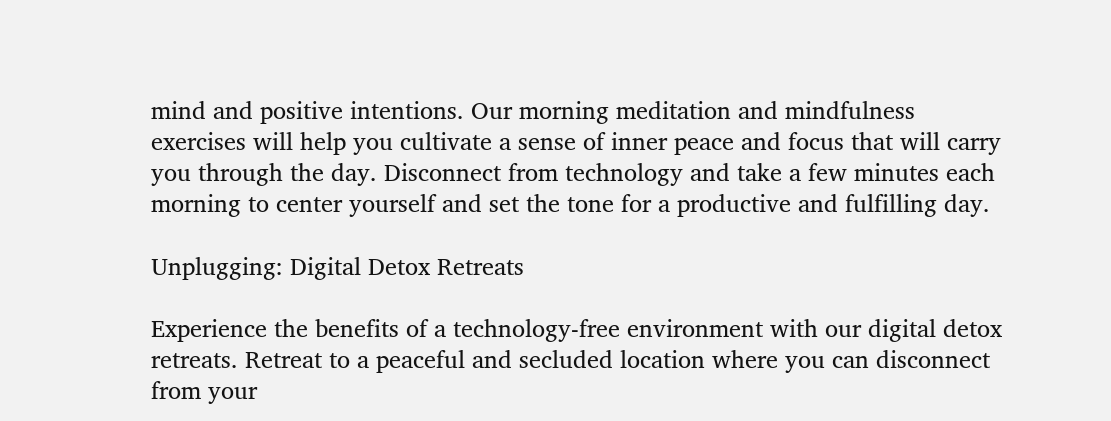mind and positive intentions. Our morning meditation and mindfulness exercises will help you cultivate a sense of inner peace and focus that will carry you through the day. Disconnect from technology and take a few minutes each morning to center yourself and set the tone for a productive and fulfilling day.

Unplugging: Digital Detox Retreats

Experience the benefits of a technology-free environment with our digital detox retreats. Retreat to a peaceful and secluded location where you can disconnect from your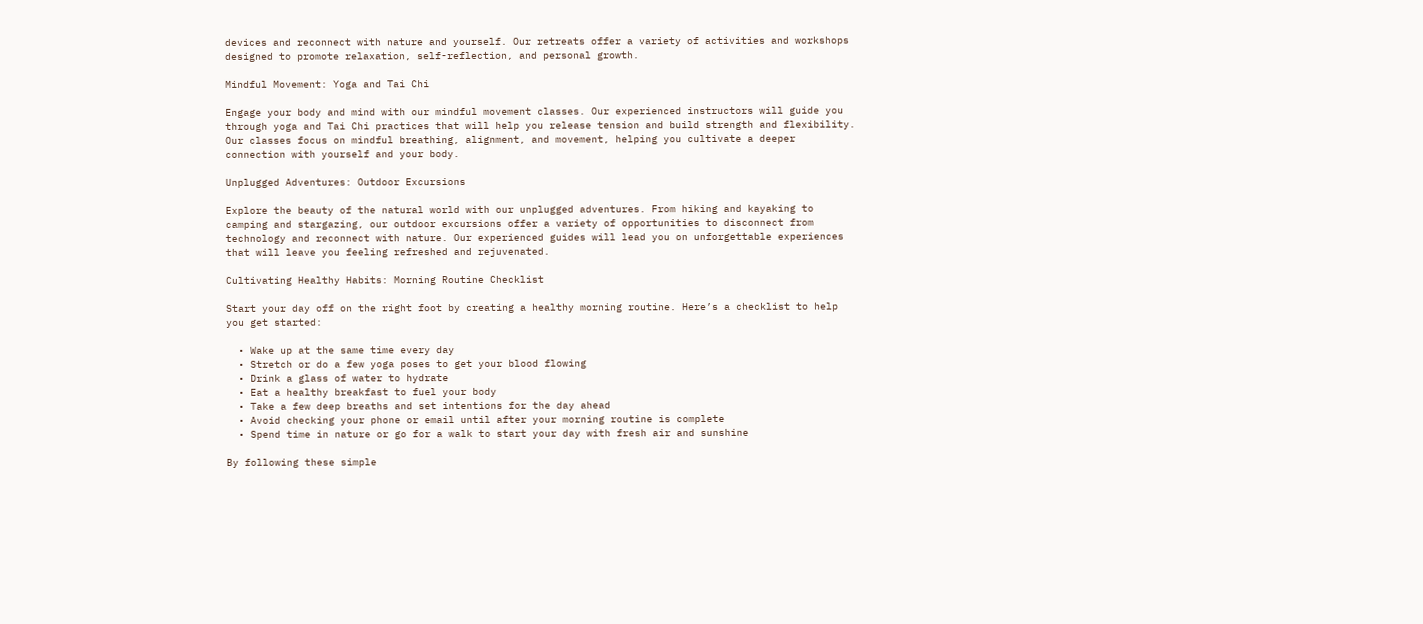devices and reconnect with nature and yourself. Our retreats offer a variety of activities and workshops designed to promote relaxation, self-reflection, and personal growth.

Mindful Movement: Yoga and Tai Chi

Engage your body and mind with our mindful movement classes. Our experienced instructors will guide you through yoga and Tai Chi practices that will help you release tension and build strength and flexibility. Our classes focus on mindful breathing, alignment, and movement, helping you cultivate a deeper connection with yourself and your body.

Unplugged Adventures: Outdoor Excursions

Explore the beauty of the natural world with our unplugged adventures. From hiking and kayaking to camping and stargazing, our outdoor excursions offer a variety of opportunities to disconnect from technology and reconnect with nature. Our experienced guides will lead you on unforgettable experiences that will leave you feeling refreshed and rejuvenated.

Cultivating Healthy Habits: Morning Routine Checklist

Start your day off on the right foot by creating a healthy morning routine. Here’s a checklist to help you get started:

  • Wake up at the same time every day
  • Stretch or do a few yoga poses to get your blood flowing
  • Drink a glass of water to hydrate
  • Eat a healthy breakfast to fuel your body
  • Take a few deep breaths and set intentions for the day ahead
  • Avoid checking your phone or email until after your morning routine is complete
  • Spend time in nature or go for a walk to start your day with fresh air and sunshine

By following these simple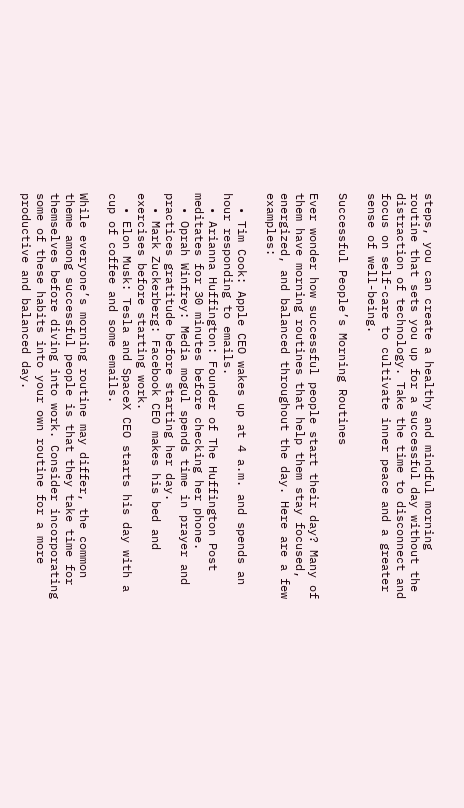steps, you can create a healthy and mindful morning routine that sets you up for a successful day without the distraction of technology. Take the time to disconnect and focus on self-care to cultivate inner peace and a greater sense of well-being.

Successful People’s Morning Routines

Ever wonder how successful people start their day? Many of them have morning routines that help them stay focused, energized, and balanced throughout the day. Here are a few examples:

  • Tim Cook: Apple CEO wakes up at 4 a.m. and spends an hour responding to emails.
  • Arianna Huffington: Founder of The Huffington Post meditates for 30 minutes before checking her phone.
  • Oprah Winfrey: Media mogul spends time in prayer and practices gratitude before starting her day.
  • Mark Zuckerberg: Facebook CEO makes his bed and exercises before starting work.
  • Elon Musk: Tesla and SpaceX CEO starts his day with a cup of coffee and some emails.

While everyone’s morning routine may differ, the common theme among successful people is that they take time for themselves before diving into work. Consider incorporating some of these habits into your own routine for a more productive and balanced day.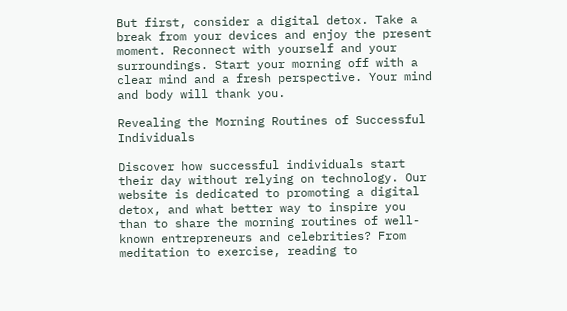But first, consider a digital detox. Take a break from your devices and enjoy the present moment. Reconnect with yourself and your surroundings. Start your morning off with a clear mind and a fresh perspective. Your mind and body will thank you.

Revealing the Morning Routines of Successful Individuals

Discover how successful individuals start their day without relying on technology. Our website is dedicated to promoting a digital detox, and what better way to inspire you than to share the morning routines of well-known entrepreneurs and celebrities? From meditation to exercise, reading to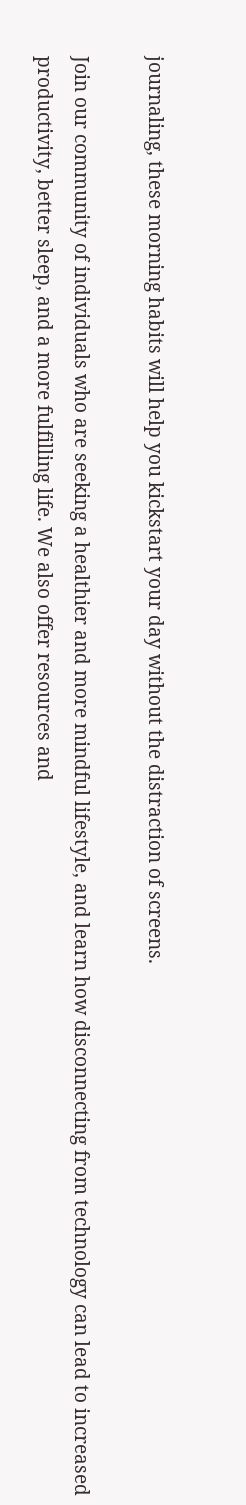journaling, these morning habits will help you kickstart your day without the distraction of screens.

Join our community of individuals who are seeking a healthier and more mindful lifestyle, and learn how disconnecting from technology can lead to increased productivity, better sleep, and a more fulfilling life. We also offer resources and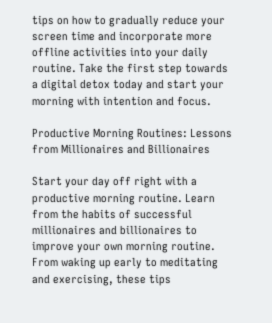tips on how to gradually reduce your screen time and incorporate more offline activities into your daily routine. Take the first step towards a digital detox today and start your morning with intention and focus.

Productive Morning Routines: Lessons from Millionaires and Billionaires

Start your day off right with a productive morning routine. Learn from the habits of successful millionaires and billionaires to improve your own morning routine. From waking up early to meditating and exercising, these tips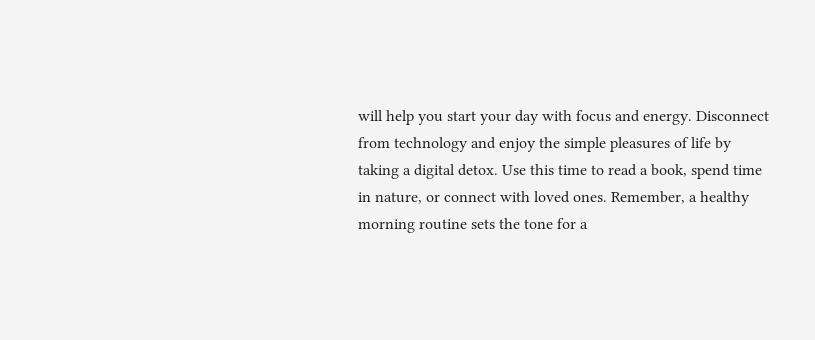will help you start your day with focus and energy. Disconnect from technology and enjoy the simple pleasures of life by taking a digital detox. Use this time to read a book, spend time in nature, or connect with loved ones. Remember, a healthy morning routine sets the tone for a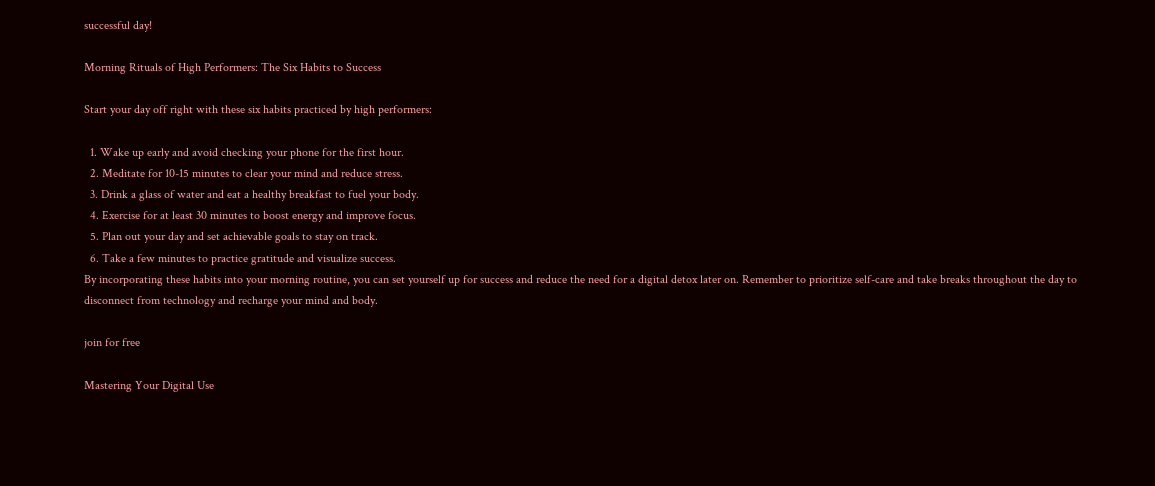successful day!

Morning Rituals of High Performers: The Six Habits to Success

Start your day off right with these six habits practiced by high performers:

  1. Wake up early and avoid checking your phone for the first hour.
  2. Meditate for 10-15 minutes to clear your mind and reduce stress.
  3. Drink a glass of water and eat a healthy breakfast to fuel your body.
  4. Exercise for at least 30 minutes to boost energy and improve focus.
  5. Plan out your day and set achievable goals to stay on track.
  6. Take a few minutes to practice gratitude and visualize success.
By incorporating these habits into your morning routine, you can set yourself up for success and reduce the need for a digital detox later on. Remember to prioritize self-care and take breaks throughout the day to disconnect from technology and recharge your mind and body.

join for free

Mastering Your Digital Use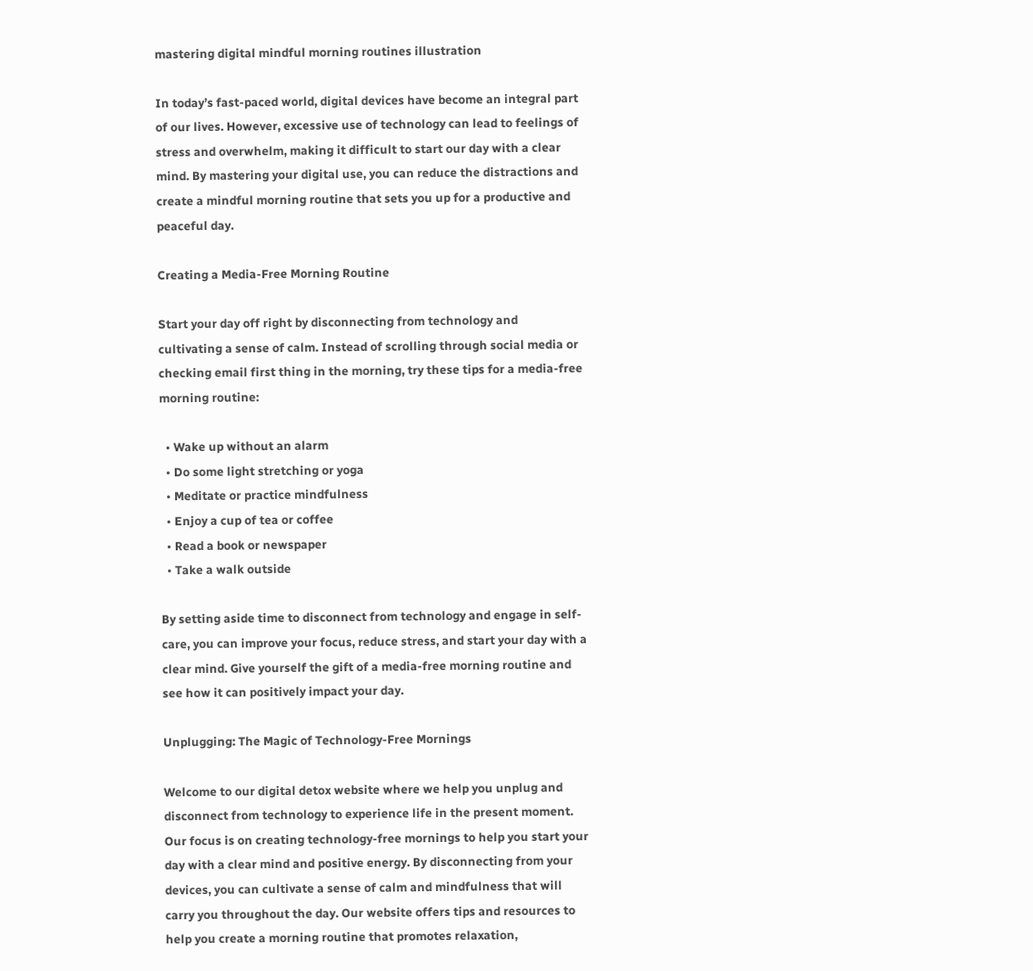mastering digital mindful morning routines illustration

In today’s fast-paced world, digital devices have become an integral part of our lives. However, excessive use of technology can lead to feelings of stress and overwhelm, making it difficult to start our day with a clear mind. By mastering your digital use, you can reduce the distractions and create a mindful morning routine that sets you up for a productive and peaceful day.

Creating a Media-Free Morning Routine

Start your day off right by disconnecting from technology and cultivating a sense of calm. Instead of scrolling through social media or checking email first thing in the morning, try these tips for a media-free morning routine:

  • Wake up without an alarm
  • Do some light stretching or yoga
  • Meditate or practice mindfulness
  • Enjoy a cup of tea or coffee
  • Read a book or newspaper
  • Take a walk outside

By setting aside time to disconnect from technology and engage in self-care, you can improve your focus, reduce stress, and start your day with a clear mind. Give yourself the gift of a media-free morning routine and see how it can positively impact your day.

Unplugging: The Magic of Technology-Free Mornings

Welcome to our digital detox website where we help you unplug and disconnect from technology to experience life in the present moment. Our focus is on creating technology-free mornings to help you start your day with a clear mind and positive energy. By disconnecting from your devices, you can cultivate a sense of calm and mindfulness that will carry you throughout the day. Our website offers tips and resources to help you create a morning routine that promotes relaxation,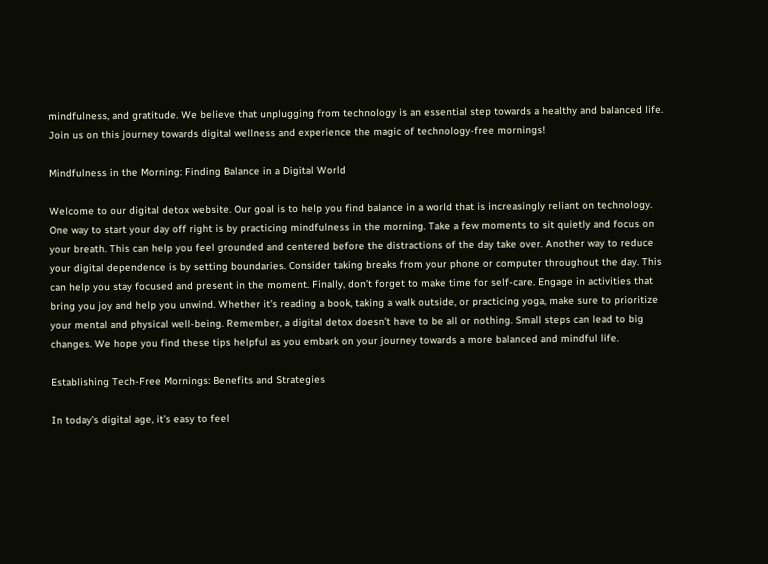mindfulness, and gratitude. We believe that unplugging from technology is an essential step towards a healthy and balanced life. Join us on this journey towards digital wellness and experience the magic of technology-free mornings!

Mindfulness in the Morning: Finding Balance in a Digital World

Welcome to our digital detox website. Our goal is to help you find balance in a world that is increasingly reliant on technology. One way to start your day off right is by practicing mindfulness in the morning. Take a few moments to sit quietly and focus on your breath. This can help you feel grounded and centered before the distractions of the day take over. Another way to reduce your digital dependence is by setting boundaries. Consider taking breaks from your phone or computer throughout the day. This can help you stay focused and present in the moment. Finally, don’t forget to make time for self-care. Engage in activities that bring you joy and help you unwind. Whether it’s reading a book, taking a walk outside, or practicing yoga, make sure to prioritize your mental and physical well-being. Remember, a digital detox doesn’t have to be all or nothing. Small steps can lead to big changes. We hope you find these tips helpful as you embark on your journey towards a more balanced and mindful life.

Establishing Tech-Free Mornings: Benefits and Strategies

In today’s digital age, it’s easy to feel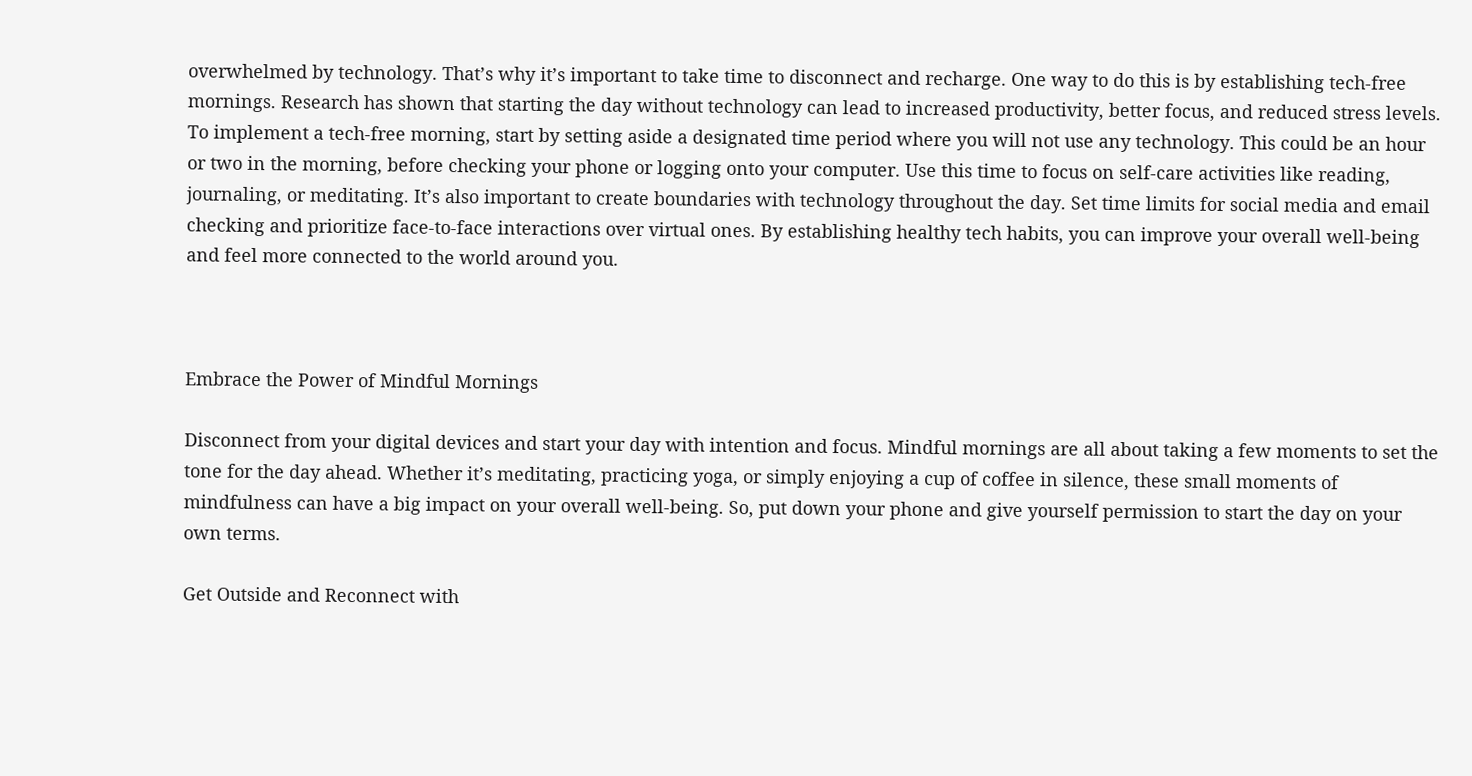overwhelmed by technology. That’s why it’s important to take time to disconnect and recharge. One way to do this is by establishing tech-free mornings. Research has shown that starting the day without technology can lead to increased productivity, better focus, and reduced stress levels. To implement a tech-free morning, start by setting aside a designated time period where you will not use any technology. This could be an hour or two in the morning, before checking your phone or logging onto your computer. Use this time to focus on self-care activities like reading, journaling, or meditating. It’s also important to create boundaries with technology throughout the day. Set time limits for social media and email checking and prioritize face-to-face interactions over virtual ones. By establishing healthy tech habits, you can improve your overall well-being and feel more connected to the world around you.



Embrace the Power of Mindful Mornings

Disconnect from your digital devices and start your day with intention and focus. Mindful mornings are all about taking a few moments to set the tone for the day ahead. Whether it’s meditating, practicing yoga, or simply enjoying a cup of coffee in silence, these small moments of mindfulness can have a big impact on your overall well-being. So, put down your phone and give yourself permission to start the day on your own terms.

Get Outside and Reconnect with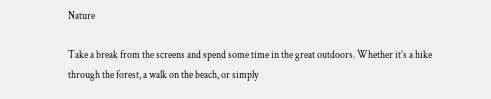Nature

Take a break from the screens and spend some time in the great outdoors. Whether it’s a hike through the forest, a walk on the beach, or simply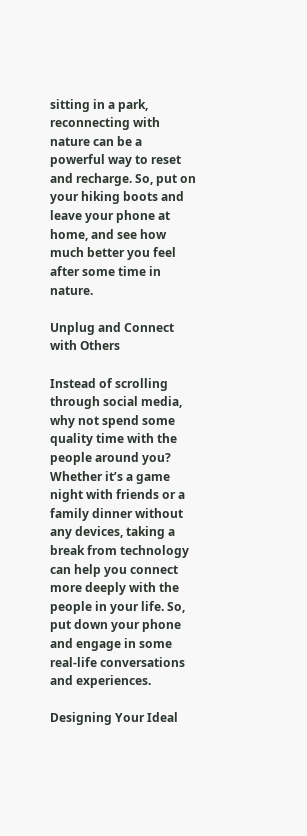sitting in a park, reconnecting with nature can be a powerful way to reset and recharge. So, put on your hiking boots and leave your phone at home, and see how much better you feel after some time in nature.

Unplug and Connect with Others

Instead of scrolling through social media, why not spend some quality time with the people around you? Whether it’s a game night with friends or a family dinner without any devices, taking a break from technology can help you connect more deeply with the people in your life. So, put down your phone and engage in some real-life conversations and experiences.

Designing Your Ideal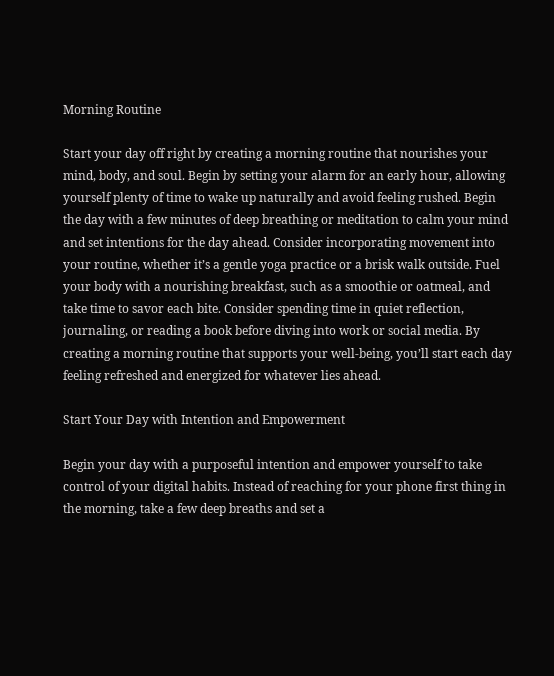Morning Routine

Start your day off right by creating a morning routine that nourishes your mind, body, and soul. Begin by setting your alarm for an early hour, allowing yourself plenty of time to wake up naturally and avoid feeling rushed. Begin the day with a few minutes of deep breathing or meditation to calm your mind and set intentions for the day ahead. Consider incorporating movement into your routine, whether it’s a gentle yoga practice or a brisk walk outside. Fuel your body with a nourishing breakfast, such as a smoothie or oatmeal, and take time to savor each bite. Consider spending time in quiet reflection, journaling, or reading a book before diving into work or social media. By creating a morning routine that supports your well-being, you’ll start each day feeling refreshed and energized for whatever lies ahead.

Start Your Day with Intention and Empowerment

Begin your day with a purposeful intention and empower yourself to take control of your digital habits. Instead of reaching for your phone first thing in the morning, take a few deep breaths and set a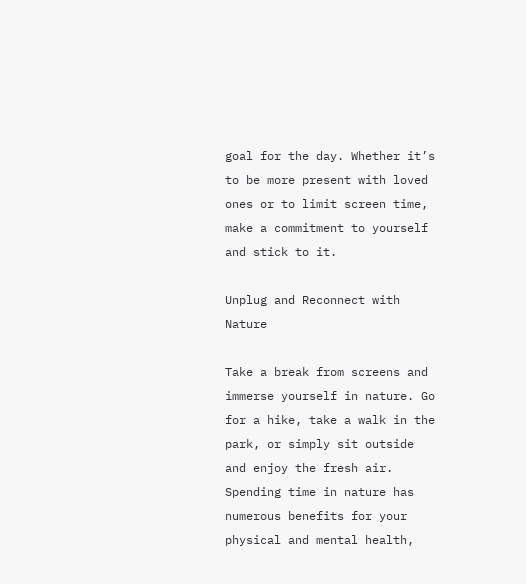goal for the day. Whether it’s to be more present with loved ones or to limit screen time, make a commitment to yourself and stick to it.

Unplug and Reconnect with Nature

Take a break from screens and immerse yourself in nature. Go for a hike, take a walk in the park, or simply sit outside and enjoy the fresh air. Spending time in nature has numerous benefits for your physical and mental health,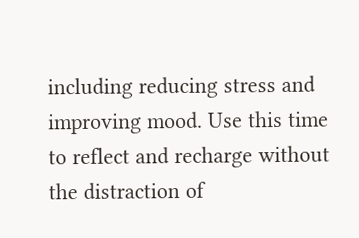including reducing stress and improving mood. Use this time to reflect and recharge without the distraction of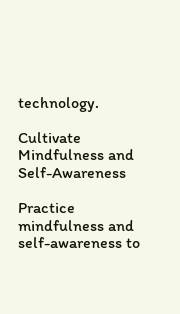technology.

Cultivate Mindfulness and Self-Awareness

Practice mindfulness and self-awareness to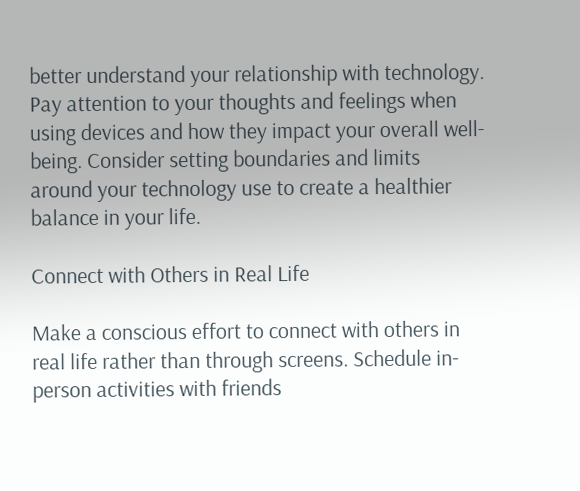better understand your relationship with technology. Pay attention to your thoughts and feelings when using devices and how they impact your overall well-being. Consider setting boundaries and limits around your technology use to create a healthier balance in your life.

Connect with Others in Real Life

Make a conscious effort to connect with others in real life rather than through screens. Schedule in-person activities with friends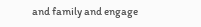and family and engage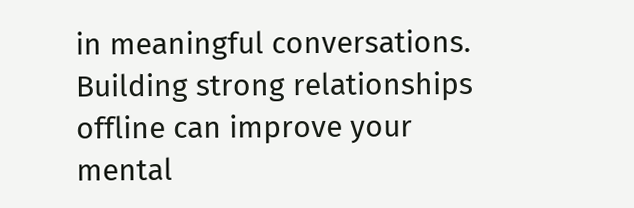in meaningful conversations. Building strong relationships offline can improve your mental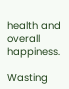health and overall happiness.

Wasting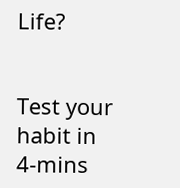Life?


Test your habit in 4-mins